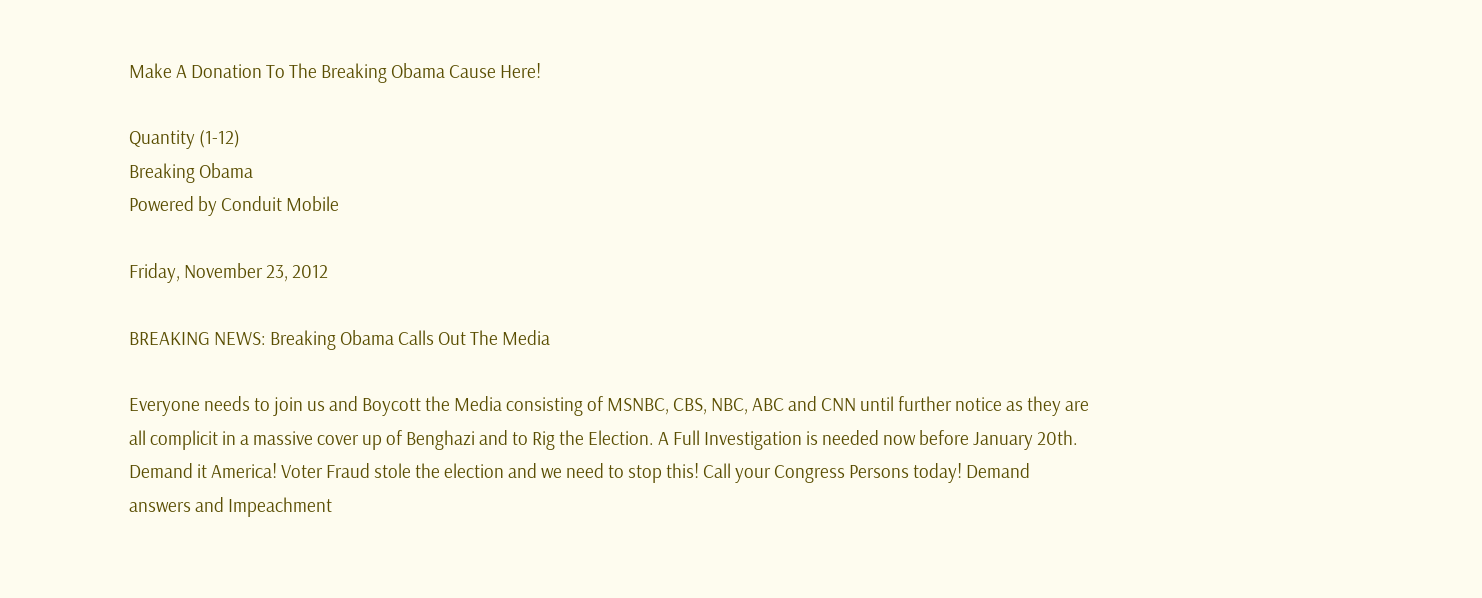Make A Donation To The Breaking Obama Cause Here!

Quantity (1-12)
Breaking Obama
Powered by Conduit Mobile

Friday, November 23, 2012

BREAKING NEWS: Breaking Obama Calls Out The Media

Everyone needs to join us and Boycott the Media consisting of MSNBC, CBS, NBC, ABC and CNN until further notice as they are all complicit in a massive cover up of Benghazi and to Rig the Election. A Full Investigation is needed now before January 20th. Demand it America! Voter Fraud stole the election and we need to stop this! Call your Congress Persons today! Demand answers and Impeachment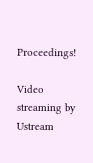Proceedings!

Video streaming by Ustream